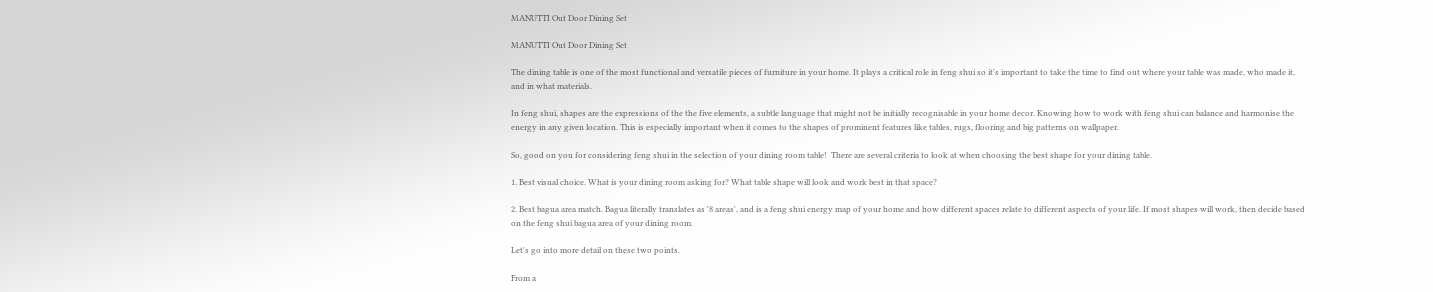MANUTTI Out Door Dining Set

MANUTTI Out Door Dining Set

The dining table is one of the most functional and versatile pieces of furniture in your home. It plays a critical role in feng shui so it's important to take the time to find out where your table was made, who made it, and in what materials.

In feng shui, shapes are the expressions of the the five elements, a subtle language that might not be initially recognisable in your home decor. Knowing how to work with feng shui can balance and harmonise the energy in any given location. This is especially important when it comes to the shapes of prominent features like tables, rugs, flooring and big patterns on wallpaper.

So, good on you for considering feng shui in the selection of your dining room table!  There are several criteria to look at when choosing the best shape for your dining table.

1. Best visual choice. What is your dining room asking for? What table shape will look and work best in that space?

2. Best bagua area match. Bagua literally translates as '8 areas', and is a feng shui energy map of your home and how different spaces relate to different aspects of your life. If most shapes will work, then decide based on the feng shui bagua area of your dining room.

Let's go into more detail on these two points.

From a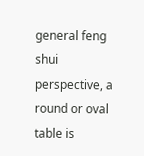general feng shui perspective, a round or oval table is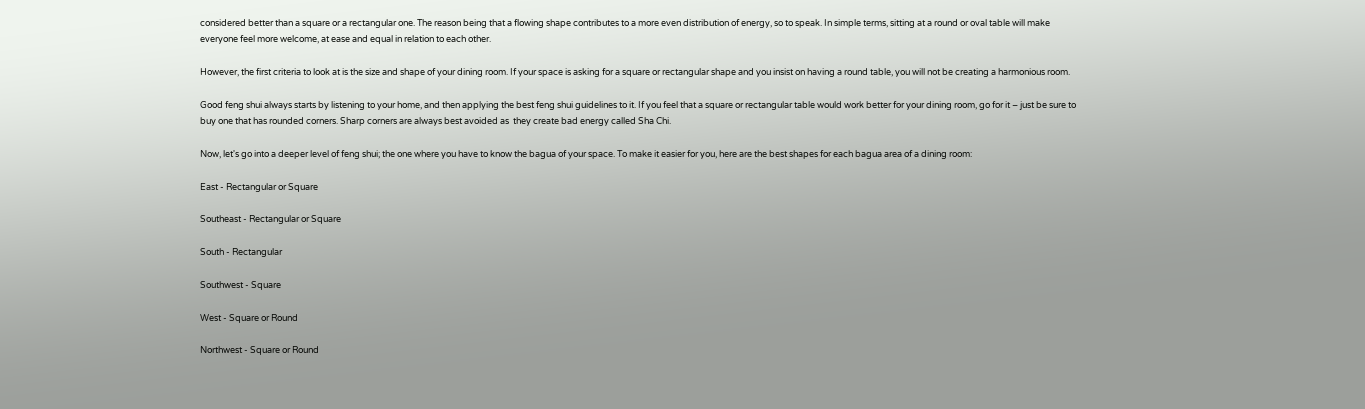considered better than a square or a rectangular one. The reason being that a flowing shape contributes to a more even distribution of energy, so to speak. In simple terms, sitting at a round or oval table will make everyone feel more welcome, at ease and equal in relation to each other.

However, the first criteria to look at is the size and shape of your dining room. If your space is asking for a square or rectangular shape and you insist on having a round table, you will not be creating a harmonious room.

Good feng shui always starts by listening to your home, and then applying the best feng shui guidelines to it. If you feel that a square or rectangular table would work better for your dining room, go for it – just be sure to buy one that has rounded corners. Sharp corners are always best avoided as  they create bad energy called Sha Chi.

Now, let's go into a deeper level of feng shui; the one where you have to know the bagua of your space. To make it easier for you, here are the best shapes for each bagua area of a dining room:

East - Rectangular or Square

Southeast - Rectangular or Square

South - Rectangular

Southwest - Square

West - Square or Round

Northwest - Square or Round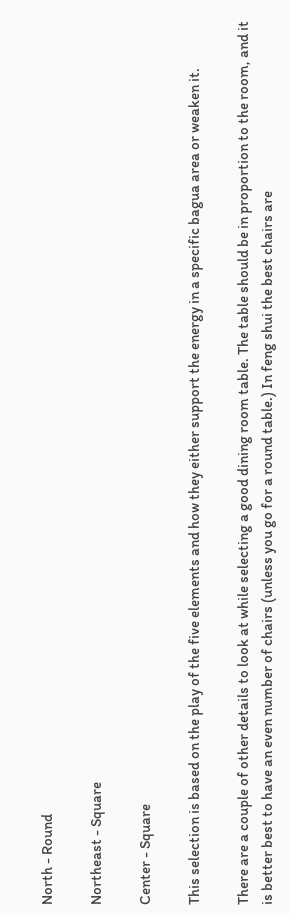North - Round

Northeast - Square

Center - Square

This selection is based on the play of the five elements and how they either support the energy in a specific bagua area or weaken it.

There are a couple of other details to look at while selecting a good dining room table. The table should be in proportion to the room, and it is better best to have an even number of chairs (unless you go for a round table.) In feng shui the best chairs are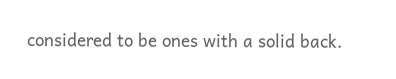considered to be ones with a solid back.